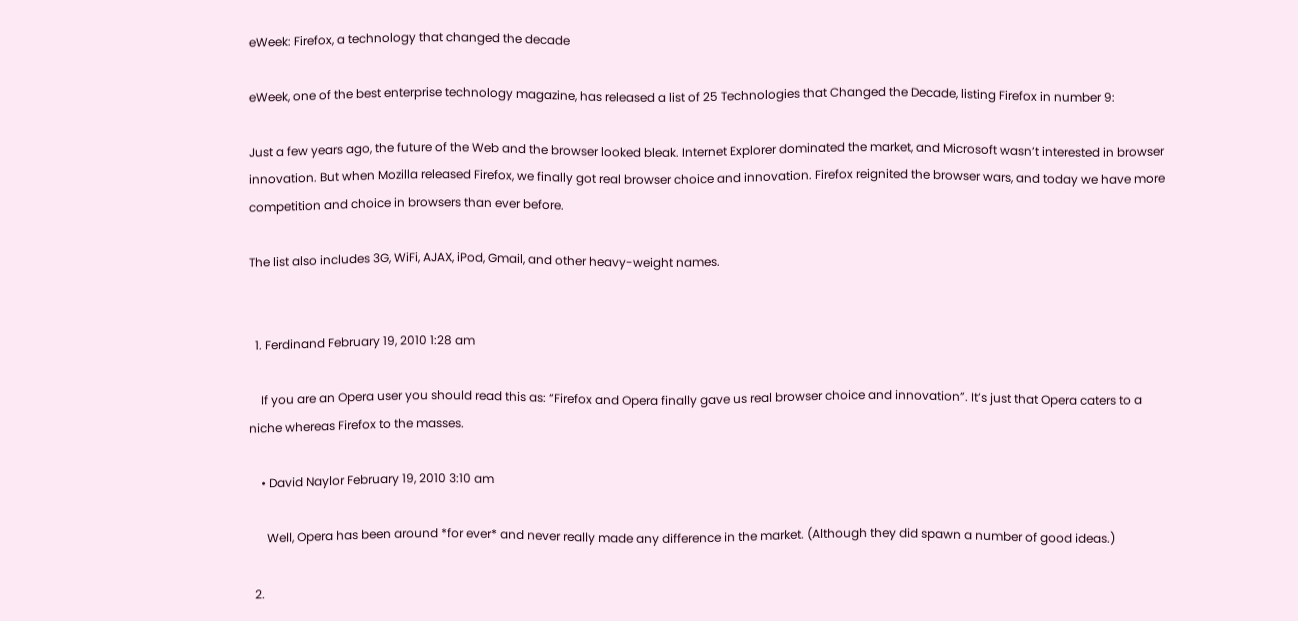eWeek: Firefox, a technology that changed the decade

eWeek, one of the best enterprise technology magazine, has released a list of 25 Technologies that Changed the Decade, listing Firefox in number 9:

Just a few years ago, the future of the Web and the browser looked bleak. Internet Explorer dominated the market, and Microsoft wasn’t interested in browser innovation. But when Mozilla released Firefox, we finally got real browser choice and innovation. Firefox reignited the browser wars, and today we have more competition and choice in browsers than ever before.

The list also includes 3G, WiFi, AJAX, iPod, Gmail, and other heavy-weight names.


  1. Ferdinand February 19, 2010 1:28 am

    If you are an Opera user you should read this as: “Firefox and Opera finally gave us real browser choice and innovation”. It’s just that Opera caters to a niche whereas Firefox to the masses.

    • David Naylor February 19, 2010 3:10 am

      Well, Opera has been around *for ever* and never really made any difference in the market. (Although they did spawn a number of good ideas.)

  2.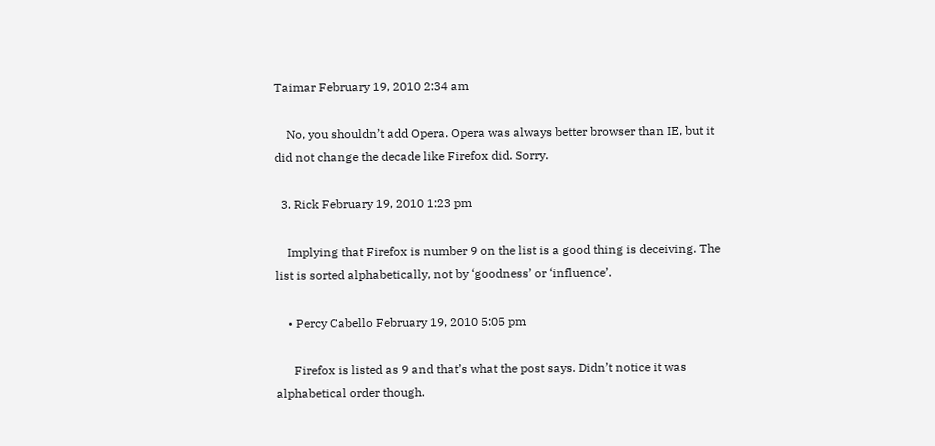Taimar February 19, 2010 2:34 am

    No, you shouldn’t add Opera. Opera was always better browser than IE, but it did not change the decade like Firefox did. Sorry.

  3. Rick February 19, 2010 1:23 pm

    Implying that Firefox is number 9 on the list is a good thing is deceiving. The list is sorted alphabetically, not by ‘goodness’ or ‘influence’.

    • Percy Cabello February 19, 2010 5:05 pm

      Firefox is listed as 9 and that’s what the post says. Didn’t notice it was alphabetical order though.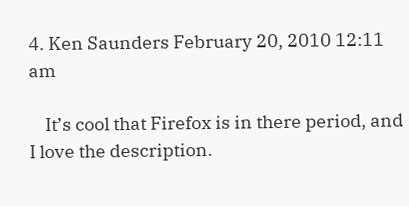4. Ken Saunders February 20, 2010 12:11 am

    It’s cool that Firefox is in there period, and I love the description.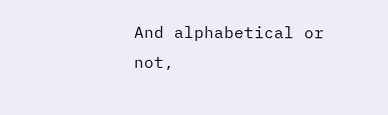And alphabetical or not,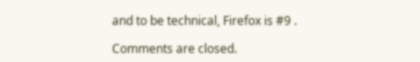and to be technical, Firefox is #9 .

Comments are closed.